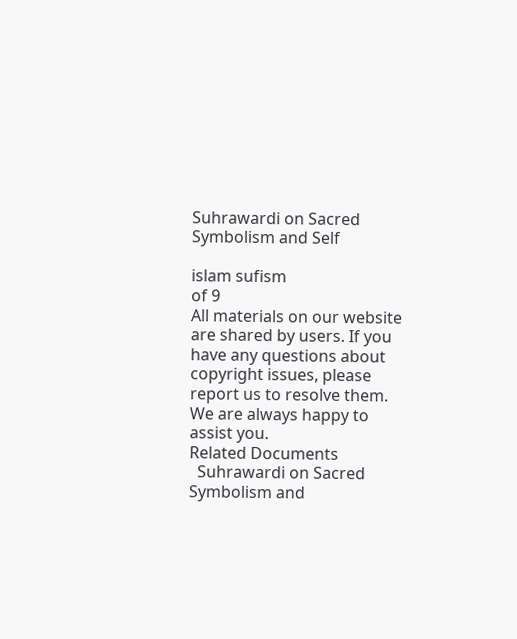Suhrawardi on Sacred Symbolism and Self

islam sufism
of 9
All materials on our website are shared by users. If you have any questions about copyright issues, please report us to resolve them. We are always happy to assist you.
Related Documents
  Suhrawardi on Sacred Symbolism and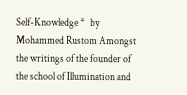Self-Knowledge *   by Mohammed Rustom Amongst the writings of the founder of the school of Illumination and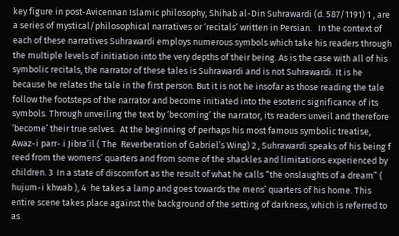key figure in post-Avicennan Islamic philosophy, Shihab al-Din Suhrawardi (d. 587/1191) 1 , are a series of mystical/philosophical narratives or ‘recitals’ written in Persian.   In the context of each of these narratives Suhrawardi employs numerous symbols which take his readers through the multiple levels of initiation into the very depths of their being. As is the case with all of his symbolic recitals, the narrator of these tales is Suhrawardi and is not Suhrawardi. It is he  because he relates the tale in the first person. But it is not he insofar as those reading the tale follow the footsteps of the narrator and become initiated into the esoteric significance of its symbols. Through unveiling the text by ‘becoming’ the narrator, its readers unveil and therefore ‘become’ their true selves.  At the beginning of perhaps his most famous symbolic treatise,  Awaz-i parr- i Jibra’il ( The  Reverberation of Gabriel’s Wing) 2 , Suhrawardi speaks of his being f  reed from the womens’ quarters and from some of the shackles and limitations experienced by children. 3  In a state of discomfort as the result of what he calls “the onslaughts of a dream” ( hujum-i khwab ), 4  he takes a lamp and goes towards the mens’ quarters of his home. This entire scene takes place against the background of the setting of darkness, which is referred to as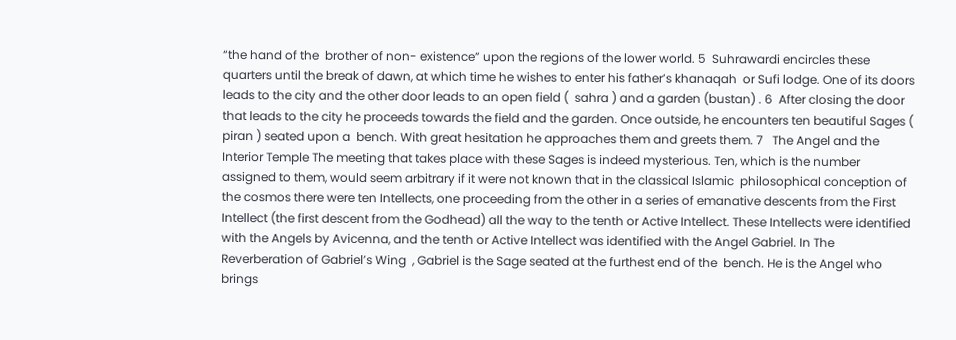“the hand of the  brother of non- existence” upon the regions of the lower world. 5  Suhrawardi encircles these quarters until the break of dawn, at which time he wishes to enter his father’s khanaqah  or Sufi lodge. One of its doors leads to the city and the other door leads to an open field (  sahra ) and a garden (bustan) . 6  After closing the door that leads to the city he proceeds towards the field and the garden. Once outside, he encounters ten beautiful Sages (  piran ) seated upon a  bench. With great hesitation he approaches them and greets them. 7   The Angel and the Interior Temple The meeting that takes place with these Sages is indeed mysterious. Ten, which is the number assigned to them, would seem arbitrary if it were not known that in the classical Islamic  philosophical conception of the cosmos there were ten Intellects, one proceeding from the other in a series of emanative descents from the First Intellect (the first descent from the Godhead) all the way to the tenth or Active Intellect. These Intellects were identified with the Angels by Avicenna, and the tenth or Active Intellect was identified with the Angel Gabriel. In The Reverberation of Gabriel’s Wing  , Gabriel is the Sage seated at the furthest end of the  bench. He is the Angel who brings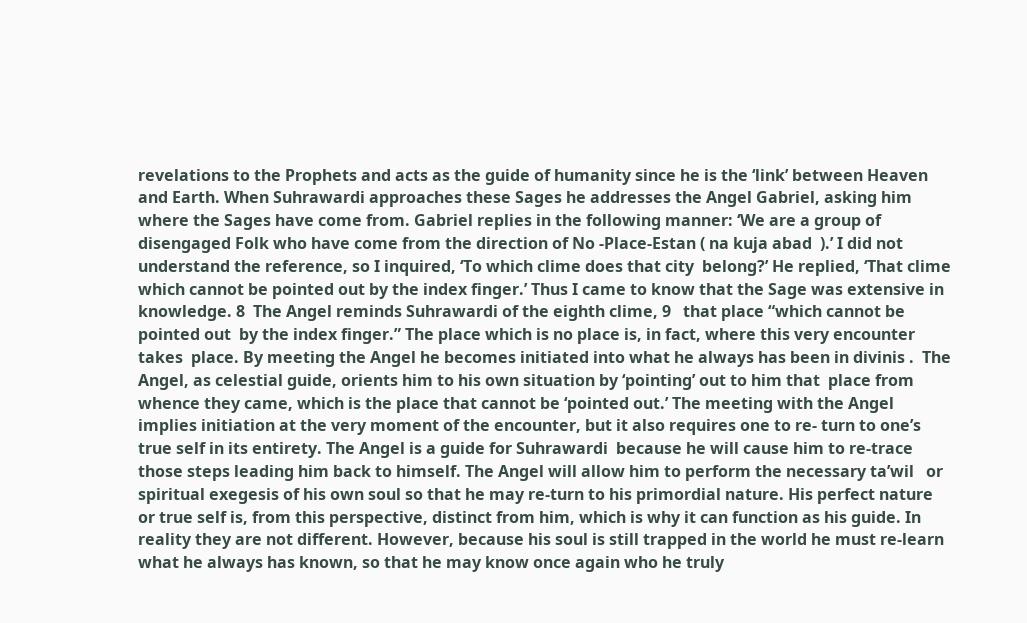revelations to the Prophets and acts as the guide of humanity since he is the ‘link’ between Heaven and Earth. When Suhrawardi approaches these Sages he addresses the Angel Gabriel, asking him where the Sages have come from. Gabriel replies in the following manner: ‘We are a group of disengaged Folk who have come from the direction of No -Place-Estan ( na kuja abad  ).’ I did not understand the reference, so I inquired, ‘To which clime does that city  belong?’ He replied, ‘That clime which cannot be pointed out by the index finger.’ Thus I came to know that the Sage was extensive in knowledge. 8  The Angel reminds Suhrawardi of the eighth clime, 9   that place “which cannot be pointed out  by the index finger.” The place which is no place is, in fact, where this very encounter takes  place. By meeting the Angel he becomes initiated into what he always has been in divinis .  The Angel, as celestial guide, orients him to his own situation by ‘pointing’ out to him that  place from whence they came, which is the place that cannot be ‘pointed out.’ The meeting with the Angel implies initiation at the very moment of the encounter, but it also requires one to re- turn to one’s true self in its entirety. The Angel is a guide for Suhrawardi  because he will cause him to re-trace those steps leading him back to himself. The Angel will allow him to perform the necessary ta’wil   or spiritual exegesis of his own soul so that he may re-turn to his primordial nature. His perfect nature or true self is, from this perspective, distinct from him, which is why it can function as his guide. In reality they are not different. However, because his soul is still trapped in the world he must re-learn what he always has known, so that he may know once again who he truly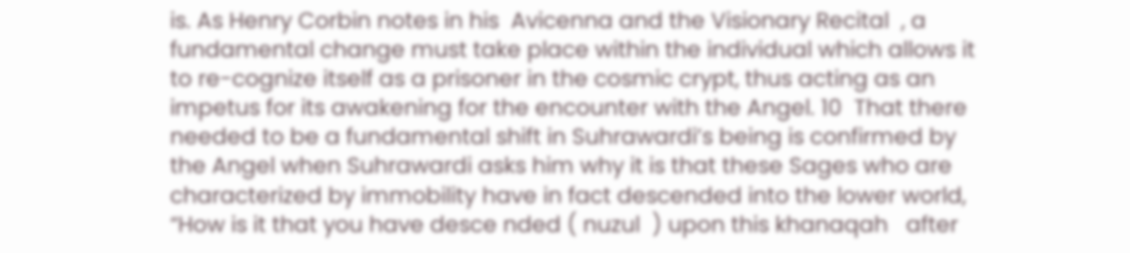is. As Henry Corbin notes in his  Avicenna and the Visionary Recital  , a fundamental change must take place within the individual which allows it to re-cognize itself as a prisoner in the cosmic crypt, thus acting as an impetus for its awakening for the encounter with the Angel. 10  That there needed to be a fundamental shift in Suhrawardi’s being is confirmed by the Angel when Suhrawardi asks him why it is that these Sages who are characterized by immobility have in fact descended into the lower world, “How is it that you have desce nded ( nuzul  ) upon this khanaqah   after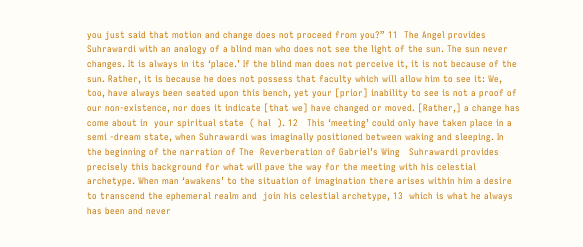you just said that motion and change does not proceed from you?” 11  The Angel provides Suhrawardi with an analogy of a blind man who does not see the light of the sun. The sun never changes. It is always in its ‘place.’ If the blind man does not perceive it, it is not because of the sun. Rather, it is because he does not possess that faculty which will allow him to see it: We, too, have always been seated upon this bench, yet your [prior] inability to see is not a proof of our non-existence, nor does it indicate [that we] have changed or moved. [Rather,] a change has come about in  your spiritual state  ( hal  ). 12   This ‘meeting’ could only have taken place in a semi -dream state, when Suhrawardi was imaginally positioned between waking and sleeping. In the beginning of the narration of The  Reverberation of Gabriel’s Wing   Suhrawardi provides precisely this background for what will pave the way for the meeting with his celestial archetype. When man ‘awakens’ to the situation of imagination there arises within him a desire to transcend the ephemeral realm and  join his celestial archetype, 13  which is what he always has been and never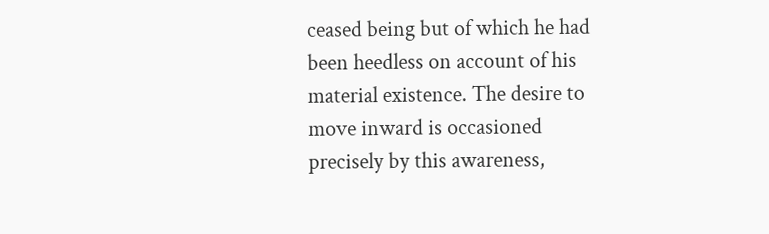ceased being but of which he had been heedless on account of his material existence. The desire to move inward is occasioned precisely by this awareness,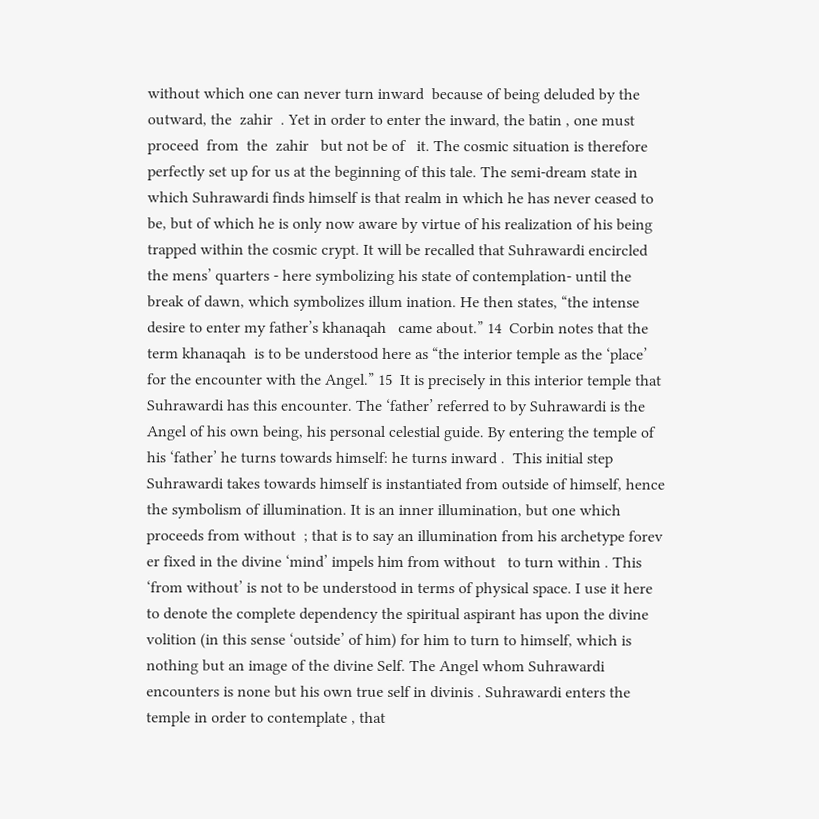without which one can never turn inward  because of being deluded by the outward, the  zahir  . Yet in order to enter the inward, the batin , one must proceed  from  the  zahir   but not be of   it. The cosmic situation is therefore  perfectly set up for us at the beginning of this tale. The semi-dream state in which Suhrawardi finds himself is that realm in which he has never ceased to be, but of which he is only now aware by virtue of his realization of his being trapped within the cosmic crypt. It will be recalled that Suhrawardi encircled the mens’ quarters - here symbolizing his state of contemplation- until the break of dawn, which symbolizes illum ination. He then states, “the intense desire to enter my father’s khanaqah   came about.” 14  Corbin notes that the term khanaqah  is to be understood here as “the interior temple as the ‘place’ for the encounter with the Angel.” 15  It is precisely in this interior temple that Suhrawardi has this encounter. The ‘father’ referred to by Suhrawardi is the Angel of his own being, his personal celestial guide. By entering the temple of his ‘father’ he turns towards himself: he turns inward .  This initial step Suhrawardi takes towards himself is instantiated from outside of himself, hence the symbolism of illumination. It is an inner illumination, but one which proceeds from without  ; that is to say an illumination from his archetype forev er fixed in the divine ‘mind’ impels him from without   to turn within . This ‘from without’ is not to be understood in terms of physical space. I use it here to denote the complete dependency the spiritual aspirant has upon the divine volition (in this sense ‘outside’ of him) for him to turn to himself, which is nothing but an image of the divine Self. The Angel whom Suhrawardi encounters is none but his own true self in divinis . Suhrawardi enters the temple in order to contemplate , that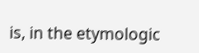is, in the etymologic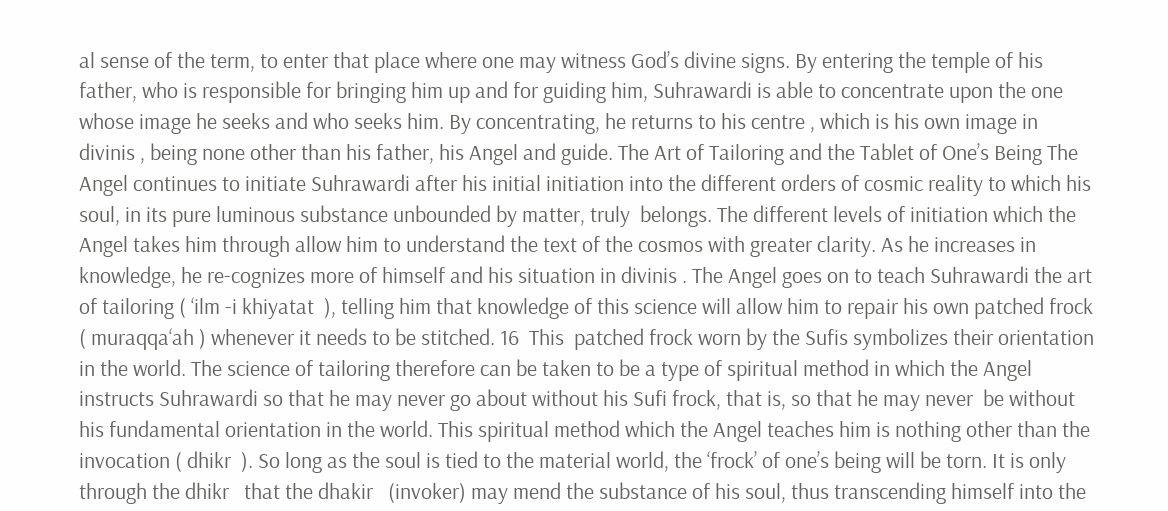al sense of the term, to enter that place where one may witness God’s divine signs. By entering the temple of his father, who is responsible for bringing him up and for guiding him, Suhrawardi is able to concentrate upon the one whose image he seeks and who seeks him. By concentrating, he returns to his centre , which is his own image in divinis , being none other than his father, his Angel and guide. The Art of Tailoring and the Tablet of One’s Being The Angel continues to initiate Suhrawardi after his initial initiation into the different orders of cosmic reality to which his soul, in its pure luminous substance unbounded by matter, truly  belongs. The different levels of initiation which the Angel takes him through allow him to understand the text of the cosmos with greater clarity. As he increases in knowledge, he re-cognizes more of himself and his situation in divinis . The Angel goes on to teach Suhrawardi the art of tailoring ( ‘ilm -i khiyatat  ), telling him that knowledge of this science will allow him to repair his own patched frock ( muraqqa‘ah ) whenever it needs to be stitched. 16  This  patched frock worn by the Sufis symbolizes their orientation in the world. The science of tailoring therefore can be taken to be a type of spiritual method in which the Angel instructs Suhrawardi so that he may never go about without his Sufi frock, that is, so that he may never  be without his fundamental orientation in the world. This spiritual method which the Angel teaches him is nothing other than the invocation ( dhikr  ). So long as the soul is tied to the material world, the ‘frock’ of one’s being will be torn. It is only through the dhikr   that the dhakir   (invoker) may mend the substance of his soul, thus transcending himself into the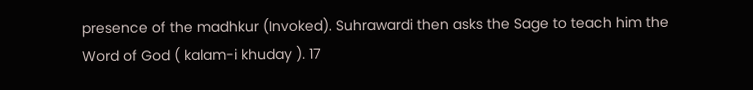presence of the madhkur (Invoked). Suhrawardi then asks the Sage to teach him the Word of God ( kalam-i khuday ). 17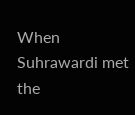When Suhrawardi met the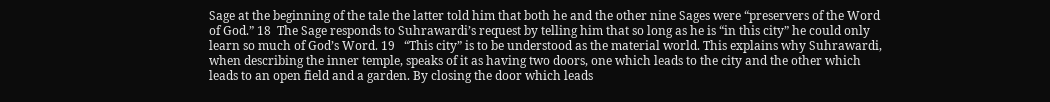Sage at the beginning of the tale the latter told him that both he and the other nine Sages were “preservers of the Word of God.” 18  The Sage responds to Suhrawardi’s request by telling him that so long as he is “in this city” he could only learn so much of God’s Word. 19   “This city” is to be understood as the material world. This explains why Suhrawardi, when describing the inner temple, speaks of it as having two doors, one which leads to the city and the other which leads to an open field and a garden. By closing the door which leads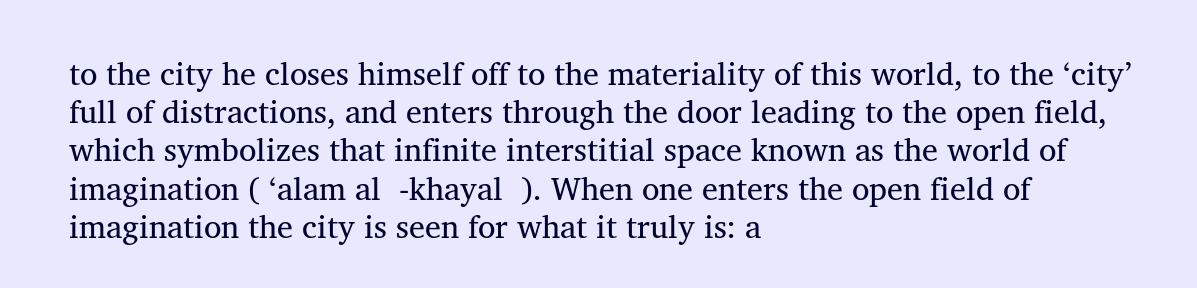to the city he closes himself off to the materiality of this world, to the ‘city’ full of distractions, and enters through the door leading to the open field, which symbolizes that infinite interstitial space known as the world of imagination ( ‘alam al  -khayal  ). When one enters the open field of imagination the city is seen for what it truly is: a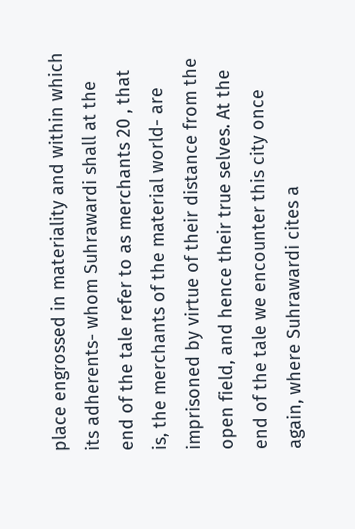place engrossed in materiality and within which its adherents- whom Suhrawardi shall at the end of the tale refer to as merchants 20 , that is, the merchants of the material world- are imprisoned by virtue of their distance from the open field, and hence their true selves. At the end of the tale we encounter this city once again, where Suhrawardi cites a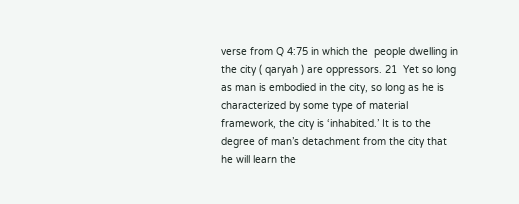verse from Q 4:75 in which the  people dwelling in the city ( qaryah ) are oppressors. 21  Yet so long as man is embodied in the city, so long as he is characterized by some type of material framework, the city is ‘inhabited.’ It is to the degree of man’s detachment from the city that he will learn the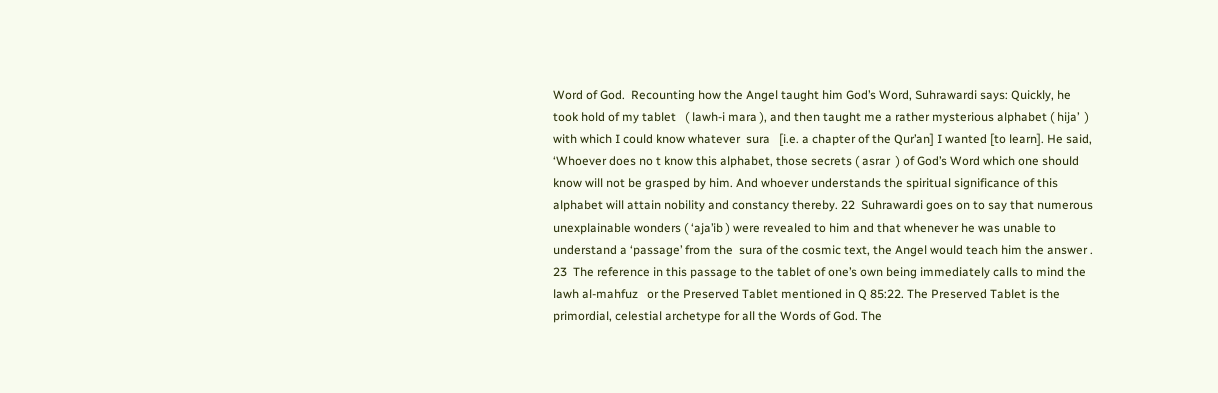Word of God.  Recounting how the Angel taught him God’s Word, Suhrawardi says: Quickly, he took hold of my tablet   ( lawh-i mara ), and then taught me a rather mysterious alphabet ( hija’  ) with which I could know whatever  sura   [i.e. a chapter of the Qur’an] I wanted [to learn]. He said, ‘Whoever does no t know this alphabet, those secrets ( asrar  ) of God’s Word which one should know will not be grasped by him. And whoever understands the spiritual significance of this alphabet will attain nobility and constancy thereby. 22  Suhrawardi goes on to say that numerous unexplainable wonders ( ‘aja’ib ) were revealed to him and that whenever he was unable to understand a ‘passage’ from the  sura of the cosmic text, the Angel would teach him the answer . 23  The reference in this passage to the tablet of one’s own being immediately calls to mind the lawh al-mahfuz   or the Preserved Tablet mentioned in Q 85:22. The Preserved Tablet is the primordial, celestial archetype for all the Words of God. The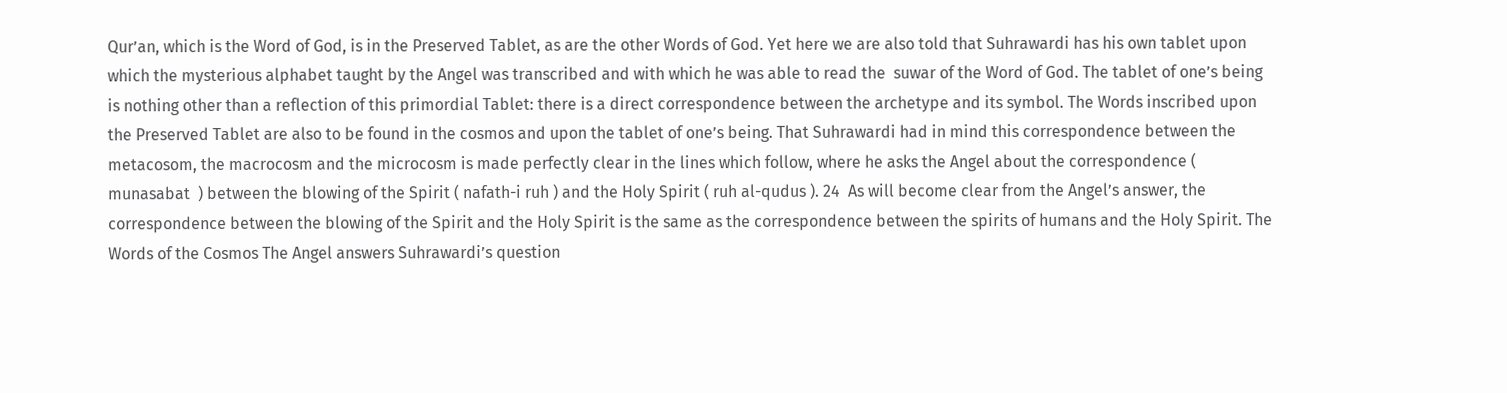Qur’an, which is the Word of God, is in the Preserved Tablet, as are the other Words of God. Yet here we are also told that Suhrawardi has his own tablet upon which the mysterious alphabet taught by the Angel was transcribed and with which he was able to read the  suwar of the Word of God. The tablet of one’s being is nothing other than a reflection of this primordial Tablet: there is a direct correspondence between the archetype and its symbol. The Words inscribed upon the Preserved Tablet are also to be found in the cosmos and upon the tablet of one’s being. That Suhrawardi had in mind this correspondence between the metacosom, the macrocosm and the microcosm is made perfectly clear in the lines which follow, where he asks the Angel about the correspondence ( munasabat  ) between the blowing of the Spirit ( nafath-i ruh ) and the Holy Spirit ( ruh al-qudus ). 24  As will become clear from the Angel’s answer, the correspondence between the blowing of the Spirit and the Holy Spirit is the same as the correspondence between the spirits of humans and the Holy Spirit. The Words of the Cosmos The Angel answers Suhrawardi’s question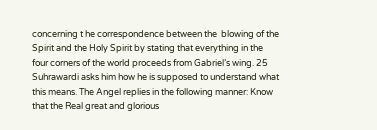concerning t he correspondence between the  blowing of the Spirit and the Holy Spirit by stating that everything in the four corners of the world proceeds from Gabriel’s wing. 25  Suhrawardi asks him how he is supposed to understand what this means. The Angel replies in the following manner: Know that the Real great and glorious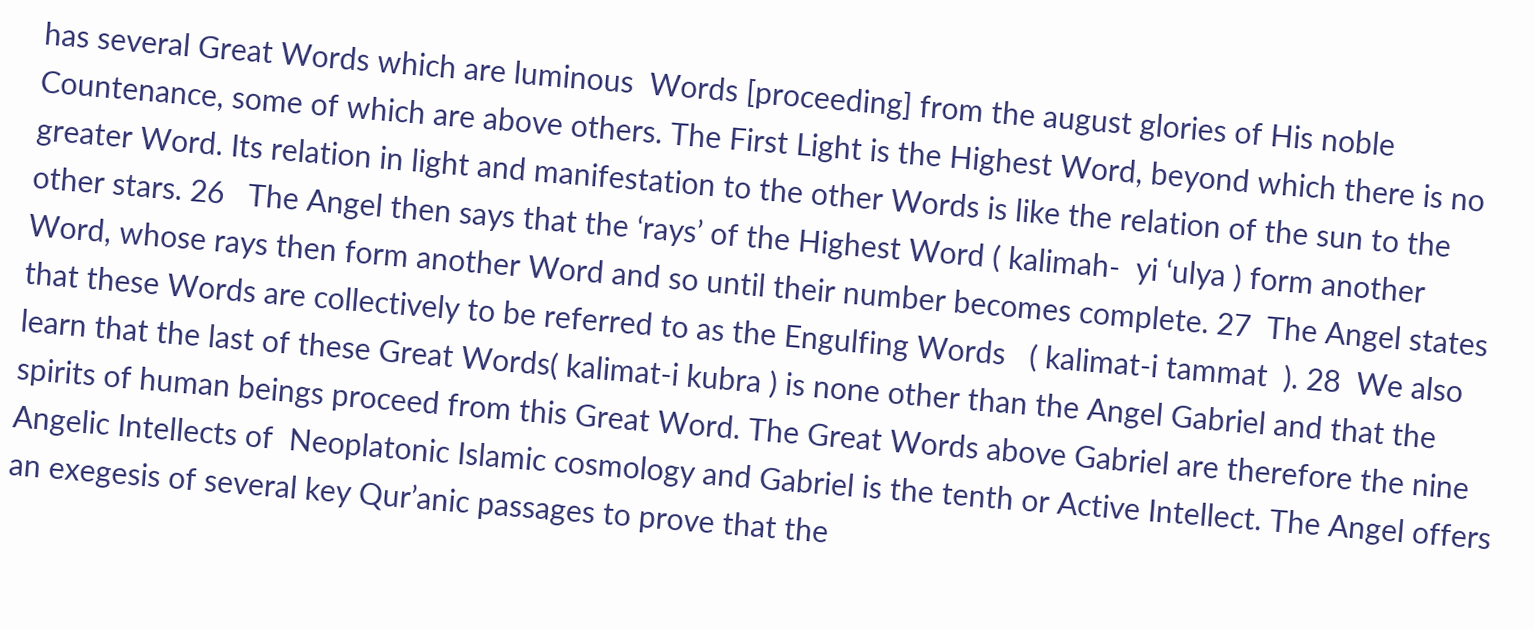has several Great Words which are luminous  Words [proceeding] from the august glories of His noble Countenance, some of which are above others. The First Light is the Highest Word, beyond which there is no greater Word. Its relation in light and manifestation to the other Words is like the relation of the sun to the other stars. 26   The Angel then says that the ‘rays’ of the Highest Word ( kalimah-  yi ‘ulya ) form another Word, whose rays then form another Word and so until their number becomes complete. 27  The Angel states that these Words are collectively to be referred to as the Engulfing Words   ( kalimat-i tammat  ). 28  We also learn that the last of these Great Words( kalimat-i kubra ) is none other than the Angel Gabriel and that the spirits of human beings proceed from this Great Word. The Great Words above Gabriel are therefore the nine Angelic Intellects of  Neoplatonic Islamic cosmology and Gabriel is the tenth or Active Intellect. The Angel offers an exegesis of several key Qur’anic passages to prove that the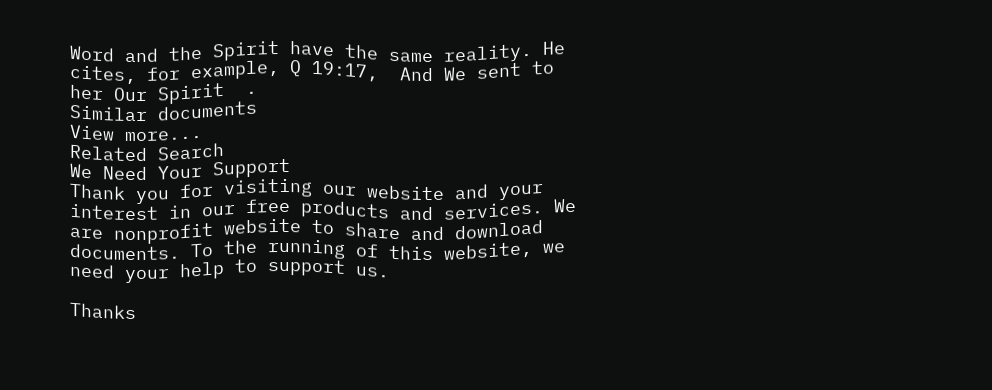Word and the Spirit have the same reality. He cites, for example, Q 19:17,  And We sent to her Our Spirit  .
Similar documents
View more...
Related Search
We Need Your Support
Thank you for visiting our website and your interest in our free products and services. We are nonprofit website to share and download documents. To the running of this website, we need your help to support us.

Thanks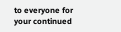to everyone for your continued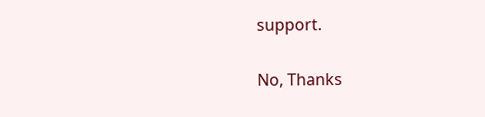support.

No, Thanks